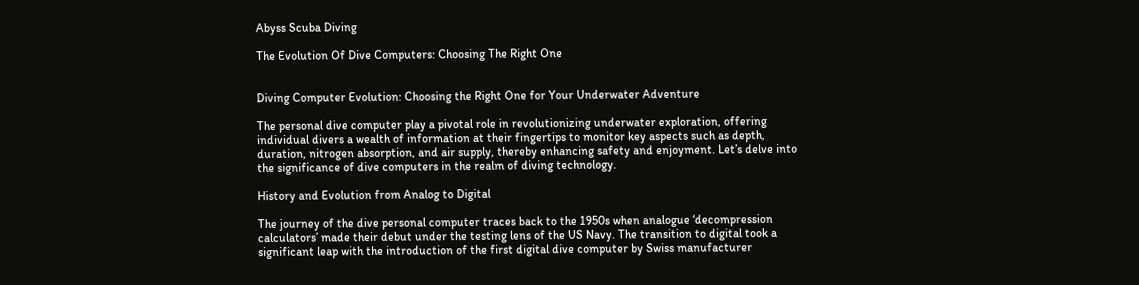Abyss Scuba Diving

The Evolution Of Dive Computers: Choosing The Right One


Diving Computer Evolution: Choosing the Right One for Your Underwater Adventure

The personal dive computer play a pivotal role in revolutionizing underwater exploration, offering individual divers a wealth of information at their fingertips to monitor key aspects such as depth, duration, nitrogen absorption, and air supply, thereby enhancing safety and enjoyment. Let’s delve into the significance of dive computers in the realm of diving technology.

History and Evolution from Analog to Digital

The journey of the dive personal computer traces back to the 1950s when analogue ‘decompression calculators’ made their debut under the testing lens of the US Navy. The transition to digital took a significant leap with the introduction of the first digital dive computer by Swiss manufacturer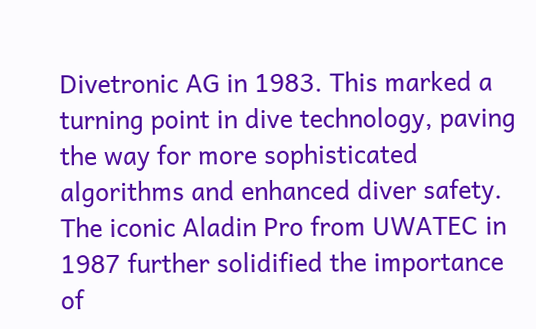Divetronic AG in 1983. This marked a turning point in dive technology, paving the way for more sophisticated algorithms and enhanced diver safety. The iconic Aladin Pro from UWATEC in 1987 further solidified the importance of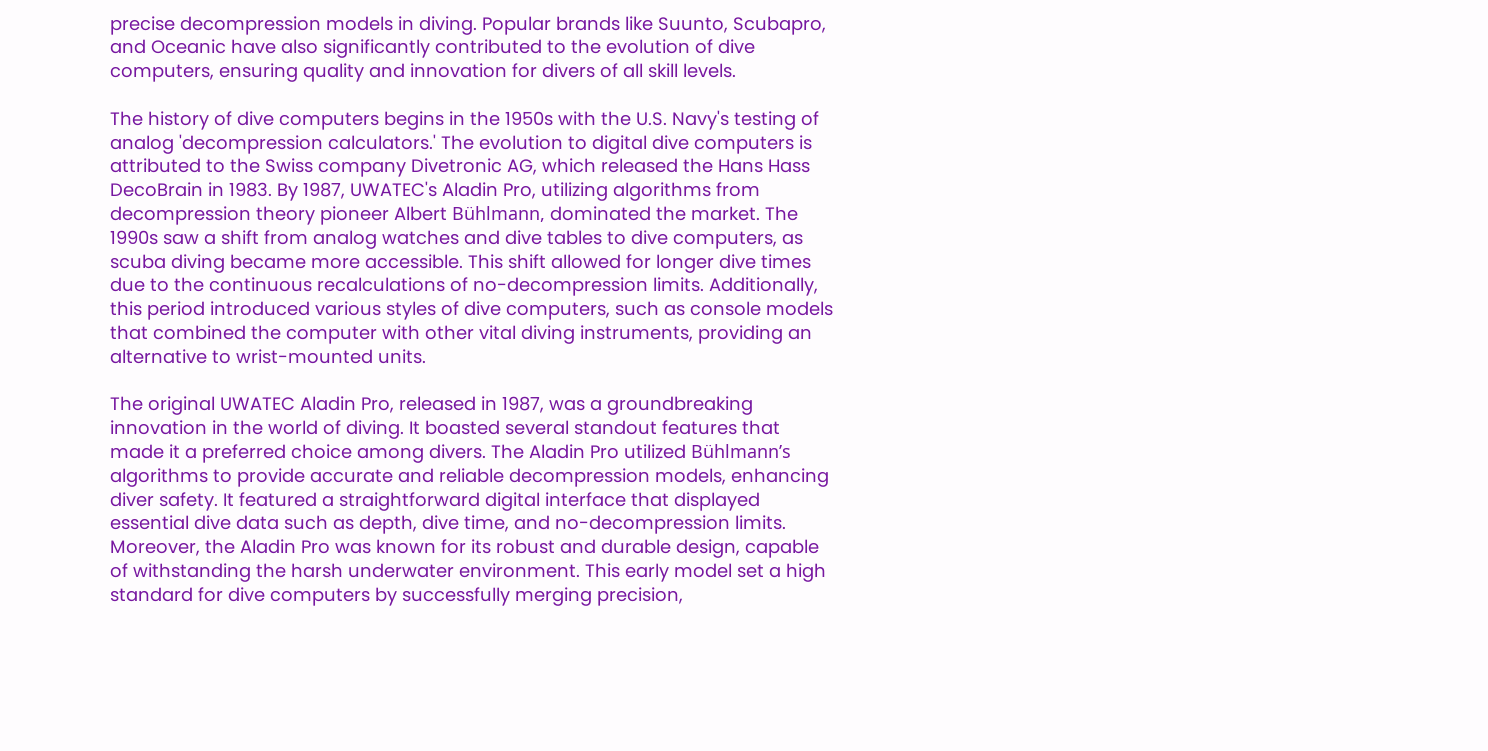precise decompression models in diving. Popular brands like Suunto, Scubapro, and Oceanic have also significantly contributed to the evolution of dive computers, ensuring quality and innovation for divers of all skill levels.

The history of dive computers begins in the 1950s with the U.S. Navy's testing of analog 'decompression calculators.' The evolution to digital dive computers is attributed to the Swiss company Divetronic AG, which released the Hans Hass DecoBrain in 1983. By 1987, UWATEC's Aladin Pro, utilizing algorithms from decompression theory pioneer Albert Bühlmann, dominated the market. The 1990s saw a shift from analog watches and dive tables to dive computers, as scuba diving became more accessible. This shift allowed for longer dive times due to the continuous recalculations of no-decompression limits. Additionally, this period introduced various styles of dive computers, such as console models that combined the computer with other vital diving instruments, providing an alternative to wrist-mounted units.

The original UWATEC Aladin Pro, released in 1987, was a groundbreaking innovation in the world of diving. It boasted several standout features that made it a preferred choice among divers. The Aladin Pro utilized Bühlmann’s algorithms to provide accurate and reliable decompression models, enhancing diver safety. It featured a straightforward digital interface that displayed essential dive data such as depth, dive time, and no-decompression limits. Moreover, the Aladin Pro was known for its robust and durable design, capable of withstanding the harsh underwater environment. This early model set a high standard for dive computers by successfully merging precision,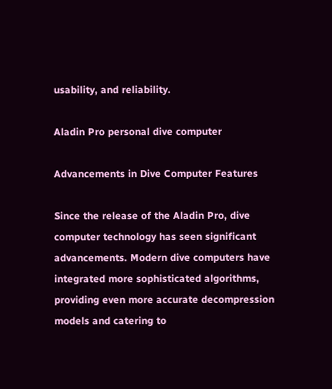usability, and reliability.

Aladin Pro personal dive computer

Advancements in Dive Computer Features

Since the release of the Aladin Pro, dive computer technology has seen significant advancements. Modern dive computers have integrated more sophisticated algorithms, providing even more accurate decompression models and catering to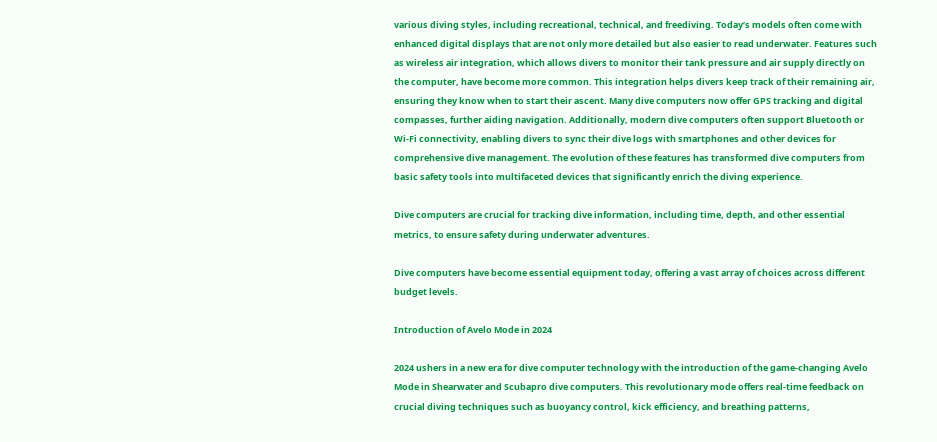various diving styles, including recreational, technical, and freediving. Today’s models often come with enhanced digital displays that are not only more detailed but also easier to read underwater. Features such as wireless air integration, which allows divers to monitor their tank pressure and air supply directly on the computer, have become more common. This integration helps divers keep track of their remaining air, ensuring they know when to start their ascent. Many dive computers now offer GPS tracking and digital compasses, further aiding navigation. Additionally, modern dive computers often support Bluetooth or Wi-Fi connectivity, enabling divers to sync their dive logs with smartphones and other devices for comprehensive dive management. The evolution of these features has transformed dive computers from basic safety tools into multifaceted devices that significantly enrich the diving experience.

Dive computers are crucial for tracking dive information, including time, depth, and other essential metrics, to ensure safety during underwater adventures.

Dive computers have become essential equipment today, offering a vast array of choices across different budget levels.

Introduction of Avelo Mode in 2024

2024 ushers in a new era for dive computer technology with the introduction of the game-changing Avelo Mode in Shearwater and Scubapro dive computers. This revolutionary mode offers real-time feedback on crucial diving techniques such as buoyancy control, kick efficiency, and breathing patterns,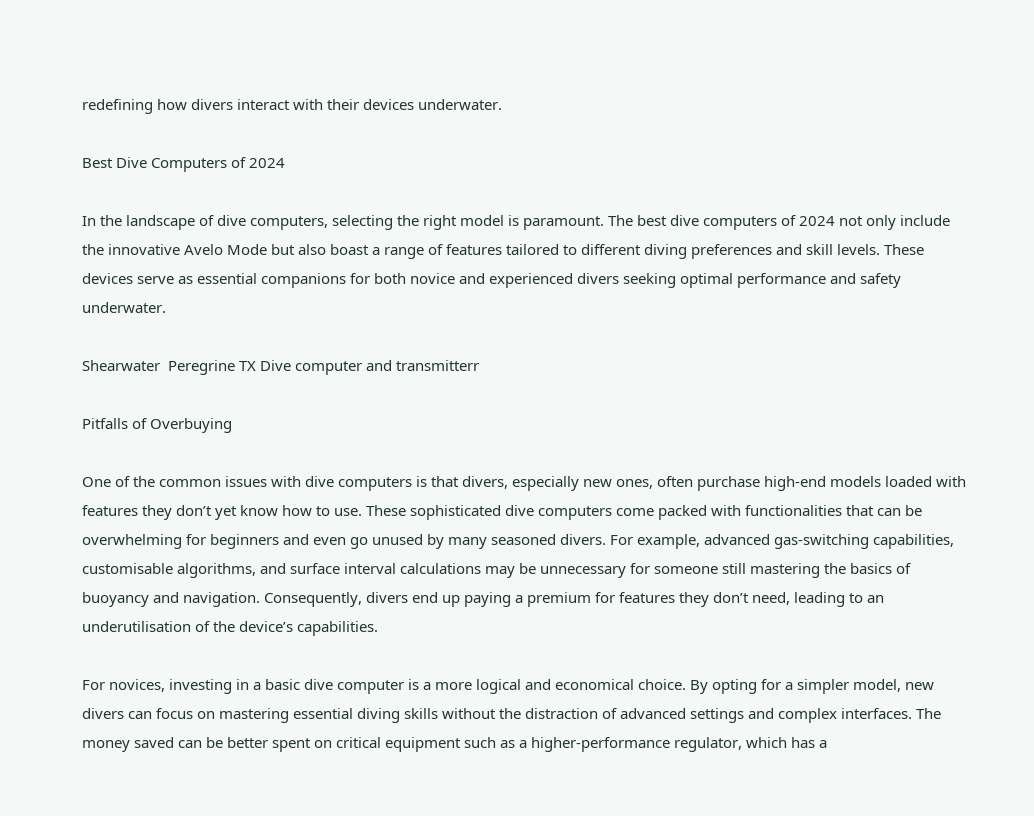redefining how divers interact with their devices underwater.

Best Dive Computers of 2024

In the landscape of dive computers, selecting the right model is paramount. The best dive computers of 2024 not only include the innovative Avelo Mode but also boast a range of features tailored to different diving preferences and skill levels. These devices serve as essential companions for both novice and experienced divers seeking optimal performance and safety underwater.

Shearwater  Peregrine TX Dive computer and transmitterr

Pitfalls of Overbuying

One of the common issues with dive computers is that divers, especially new ones, often purchase high-end models loaded with features they don’t yet know how to use. These sophisticated dive computers come packed with functionalities that can be overwhelming for beginners and even go unused by many seasoned divers. For example, advanced gas-switching capabilities, customisable algorithms, and surface interval calculations may be unnecessary for someone still mastering the basics of buoyancy and navigation. Consequently, divers end up paying a premium for features they don’t need, leading to an underutilisation of the device’s capabilities.

For novices, investing in a basic dive computer is a more logical and economical choice. By opting for a simpler model, new divers can focus on mastering essential diving skills without the distraction of advanced settings and complex interfaces. The money saved can be better spent on critical equipment such as a higher-performance regulator, which has a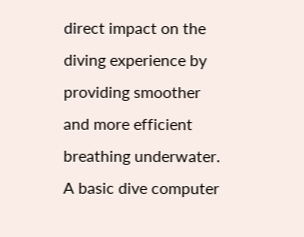direct impact on the diving experience by providing smoother and more efficient breathing underwater. A basic dive computer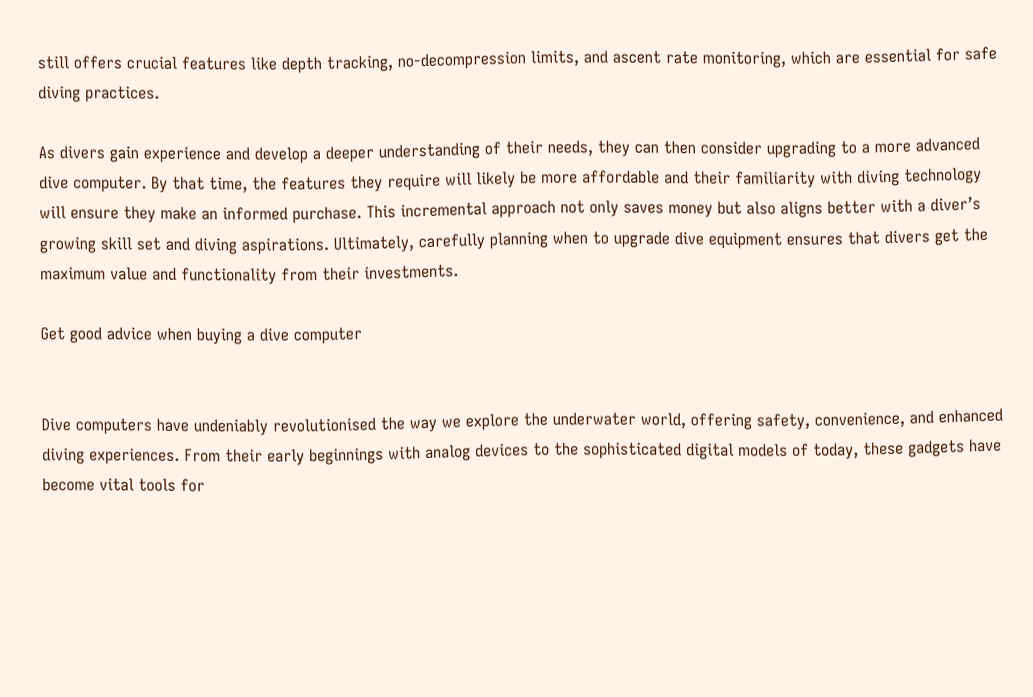still offers crucial features like depth tracking, no-decompression limits, and ascent rate monitoring, which are essential for safe diving practices.

As divers gain experience and develop a deeper understanding of their needs, they can then consider upgrading to a more advanced dive computer. By that time, the features they require will likely be more affordable and their familiarity with diving technology will ensure they make an informed purchase. This incremental approach not only saves money but also aligns better with a diver’s growing skill set and diving aspirations. Ultimately, carefully planning when to upgrade dive equipment ensures that divers get the maximum value and functionality from their investments.

Get good advice when buying a dive computer


Dive computers have undeniably revolutionised the way we explore the underwater world, offering safety, convenience, and enhanced diving experiences. From their early beginnings with analog devices to the sophisticated digital models of today, these gadgets have become vital tools for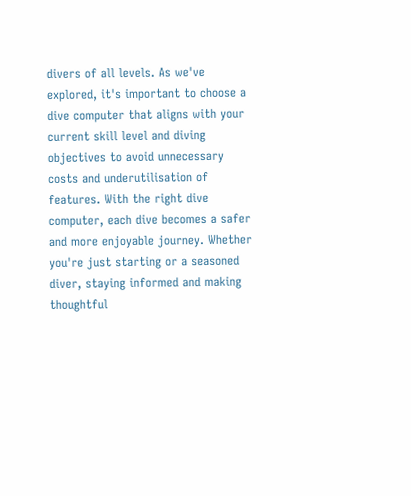divers of all levels. As we've explored, it's important to choose a dive computer that aligns with your current skill level and diving objectives to avoid unnecessary costs and underutilisation of features. With the right dive computer, each dive becomes a safer and more enjoyable journey. Whether you're just starting or a seasoned diver, staying informed and making thoughtful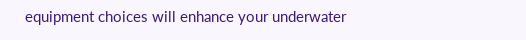equipment choices will enhance your underwater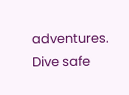adventures. Dive safe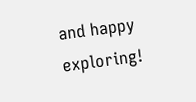and happy exploring!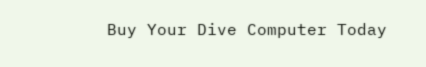Buy Your Dive Computer Today